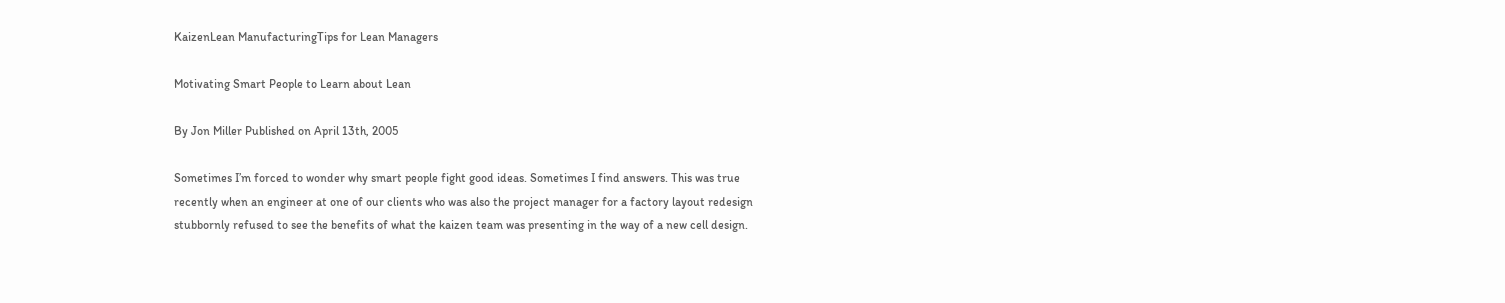KaizenLean ManufacturingTips for Lean Managers

Motivating Smart People to Learn about Lean

By Jon Miller Published on April 13th, 2005

Sometimes I’m forced to wonder why smart people fight good ideas. Sometimes I find answers. This was true recently when an engineer at one of our clients who was also the project manager for a factory layout redesign stubbornly refused to see the benefits of what the kaizen team was presenting in the way of a new cell design.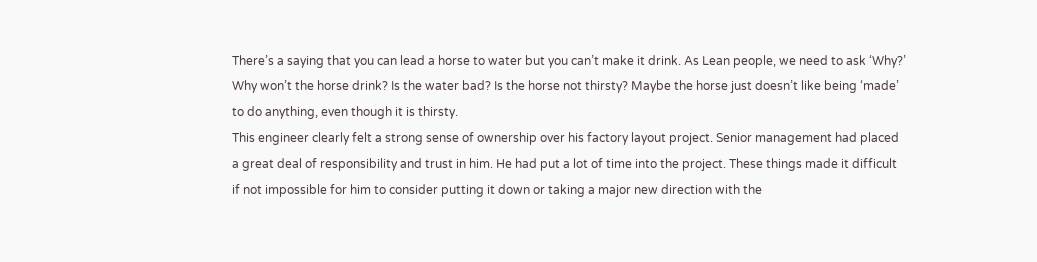There’s a saying that you can lead a horse to water but you can’t make it drink. As Lean people, we need to ask ‘Why?’ Why won’t the horse drink? Is the water bad? Is the horse not thirsty? Maybe the horse just doesn’t like being ‘made’ to do anything, even though it is thirsty.
This engineer clearly felt a strong sense of ownership over his factory layout project. Senior management had placed a great deal of responsibility and trust in him. He had put a lot of time into the project. These things made it difficult if not impossible for him to consider putting it down or taking a major new direction with the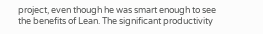project, even though he was smart enough to see the benefits of Lean. The significant productivity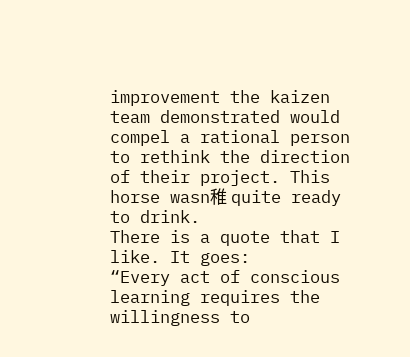improvement the kaizen team demonstrated would compel a rational person to rethink the direction of their project. This horse wasn稚 quite ready to drink.
There is a quote that I like. It goes:
“Every act of conscious learning requires the willingness to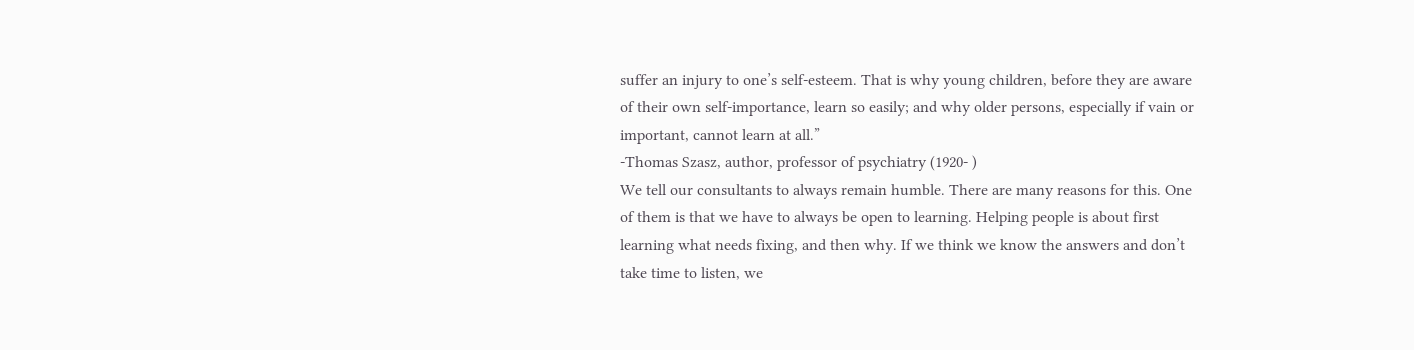suffer an injury to one’s self-esteem. That is why young children, before they are aware of their own self-importance, learn so easily; and why older persons, especially if vain or important, cannot learn at all.”
-Thomas Szasz, author, professor of psychiatry (1920- )
We tell our consultants to always remain humble. There are many reasons for this. One of them is that we have to always be open to learning. Helping people is about first learning what needs fixing, and then why. If we think we know the answers and don’t take time to listen, we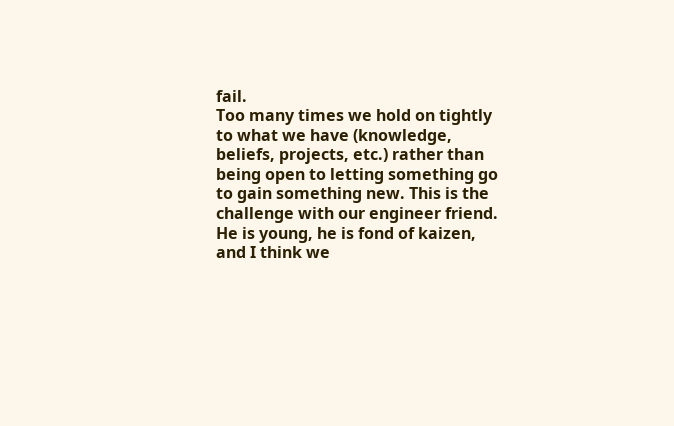fail.
Too many times we hold on tightly to what we have (knowledge, beliefs, projects, etc.) rather than being open to letting something go to gain something new. This is the challenge with our engineer friend. He is young, he is fond of kaizen, and I think we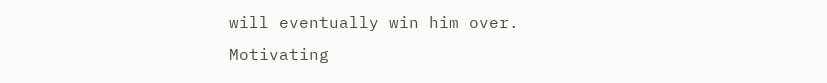will eventually win him over.
Motivating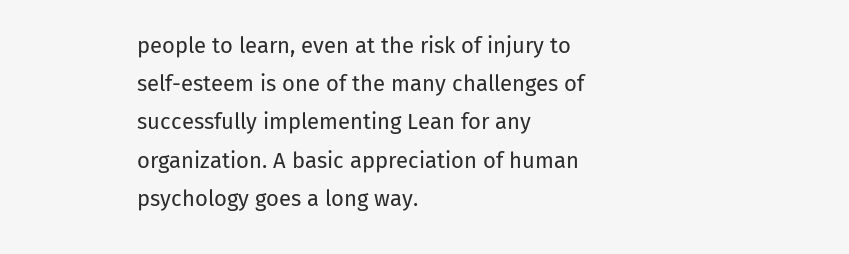people to learn, even at the risk of injury to self-esteem is one of the many challenges of successfully implementing Lean for any organization. A basic appreciation of human psychology goes a long way.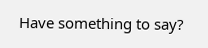Have something to say?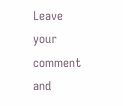Leave your comment and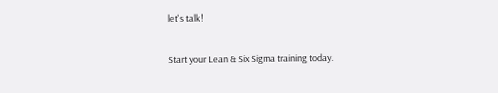let's talk!

Start your Lean & Six Sigma training today.